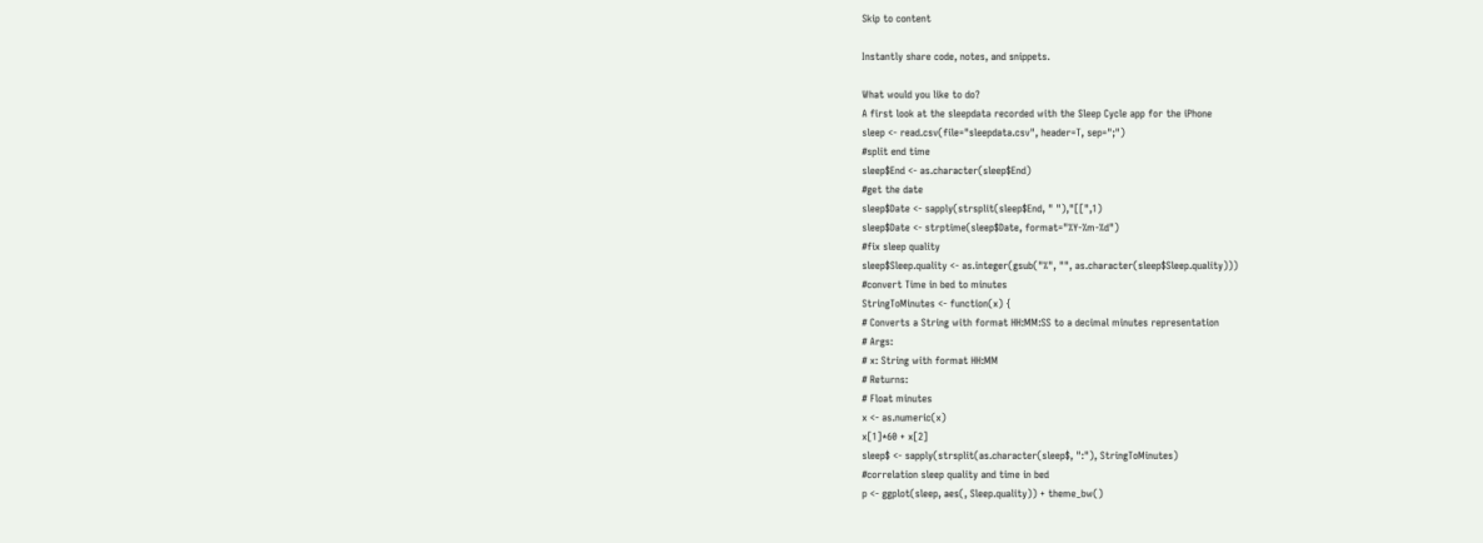Skip to content

Instantly share code, notes, and snippets.

What would you like to do?
A first look at the sleepdata recorded with the Sleep Cycle app for the iPhone
sleep <- read.csv(file="sleepdata.csv", header=T, sep=";")
#split end time
sleep$End <- as.character(sleep$End)
#get the date
sleep$Date <- sapply(strsplit(sleep$End, " "),"[[",1)
sleep$Date <- strptime(sleep$Date, format="%Y-%m-%d")
#fix sleep quality
sleep$Sleep.quality <- as.integer(gsub("%", "", as.character(sleep$Sleep.quality)))
#convert Time in bed to minutes
StringToMinutes <- function(x) {
# Converts a String with format HH:MM:SS to a decimal minutes representation
# Args:
# x: String with format HH:MM
# Returns:
# Float minutes
x <- as.numeric(x)
x[1]*60 + x[2]
sleep$ <- sapply(strsplit(as.character(sleep$, ":"), StringToMinutes)
#correlation sleep quality and time in bed
p <- ggplot(sleep, aes(, Sleep.quality)) + theme_bw()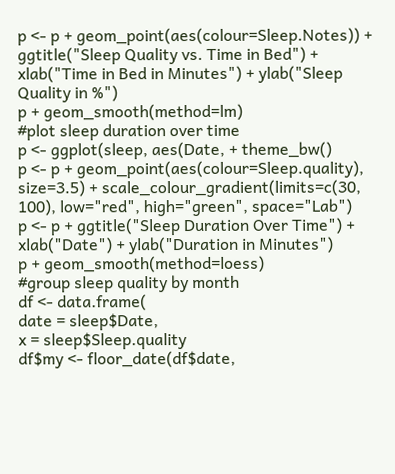p <- p + geom_point(aes(colour=Sleep.Notes)) + ggtitle("Sleep Quality vs. Time in Bed") + xlab("Time in Bed in Minutes") + ylab("Sleep Quality in %")
p + geom_smooth(method=lm)
#plot sleep duration over time
p <- ggplot(sleep, aes(Date, + theme_bw()
p <- p + geom_point(aes(colour=Sleep.quality), size=3.5) + scale_colour_gradient(limits=c(30, 100), low="red", high="green", space="Lab")
p <- p + ggtitle("Sleep Duration Over Time") + xlab("Date") + ylab("Duration in Minutes")
p + geom_smooth(method=loess)
#group sleep quality by month
df <- data.frame(
date = sleep$Date,
x = sleep$Sleep.quality
df$my <- floor_date(df$date,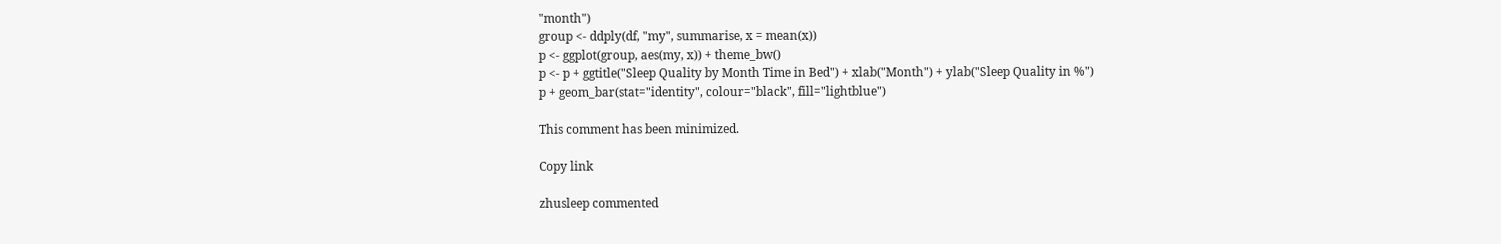"month")
group <- ddply(df, "my", summarise, x = mean(x))
p <- ggplot(group, aes(my, x)) + theme_bw()
p <- p + ggtitle("Sleep Quality by Month Time in Bed") + xlab("Month") + ylab("Sleep Quality in %")
p + geom_bar(stat="identity", colour="black", fill="lightblue")

This comment has been minimized.

Copy link

zhusleep commented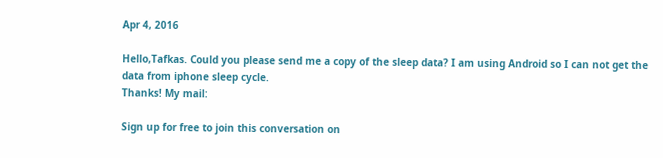Apr 4, 2016

Hello,Tafkas. Could you please send me a copy of the sleep data? I am using Android so I can not get the data from iphone sleep cycle.
Thanks! My mail:

Sign up for free to join this conversation on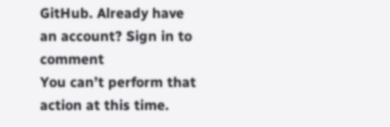GitHub. Already have an account? Sign in to comment
You can’t perform that action at this time.